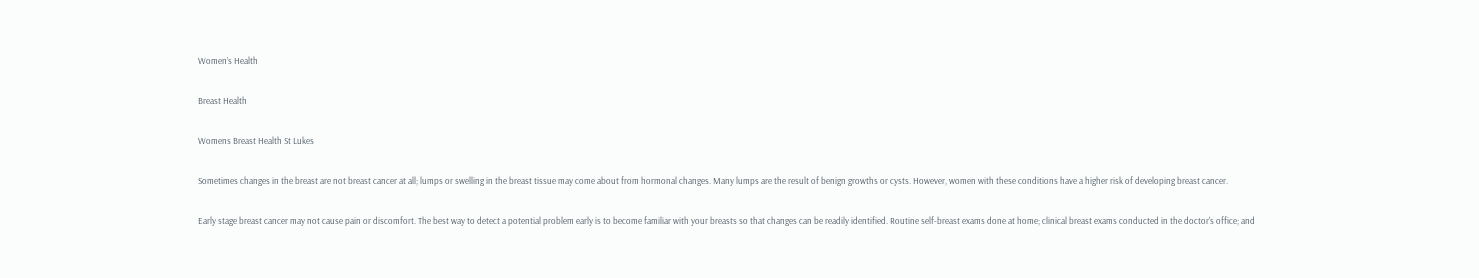Women’s Health

Breast Health

Womens Breast Health St Lukes

Sometimes changes in the breast are not breast cancer at all; lumps or swelling in the breast tissue may come about from hormonal changes. Many lumps are the result of benign growths or cysts. However, women with these conditions have a higher risk of developing breast cancer.

Early stage breast cancer may not cause pain or discomfort. The best way to detect a potential problem early is to become familiar with your breasts so that changes can be readily identified. Routine self-breast exams done at home; clinical breast exams conducted in the doctor's office; and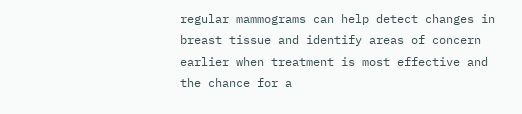regular mammograms can help detect changes in breast tissue and identify areas of concern earlier when treatment is most effective and the chance for a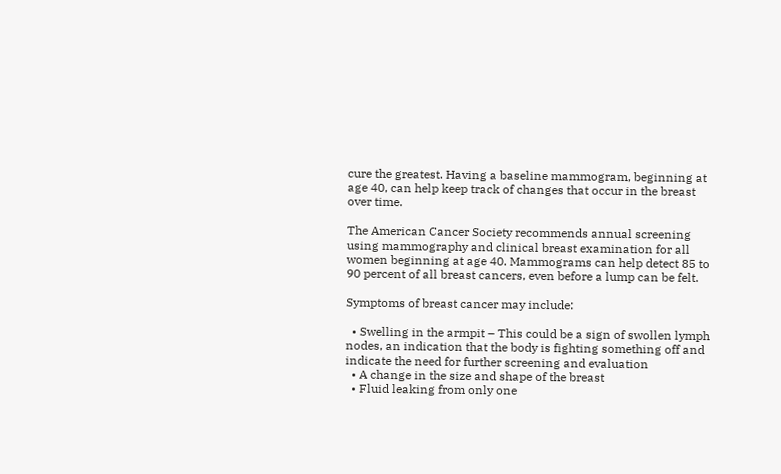cure the greatest. Having a baseline mammogram, beginning at age 40, can help keep track of changes that occur in the breast over time.

The American Cancer Society recommends annual screening using mammography and clinical breast examination for all women beginning at age 40. Mammograms can help detect 85 to 90 percent of all breast cancers, even before a lump can be felt.

Symptoms of breast cancer may include:

  • Swelling in the armpit – This could be a sign of swollen lymph nodes, an indication that the body is fighting something off and indicate the need for further screening and evaluation
  • A change in the size and shape of the breast
  • Fluid leaking from only one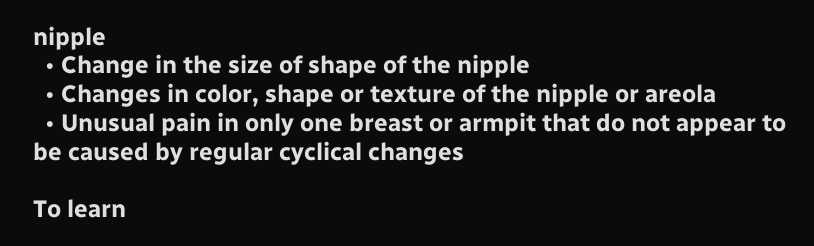nipple
  • Change in the size of shape of the nipple
  • Changes in color, shape or texture of the nipple or areola
  • Unusual pain in only one breast or armpit that do not appear to be caused by regular cyclical changes

To learn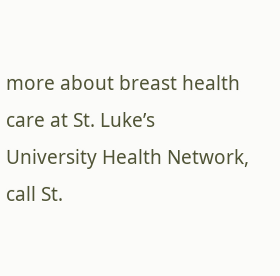more about breast health care at St. Luke’s University Health Network, call St.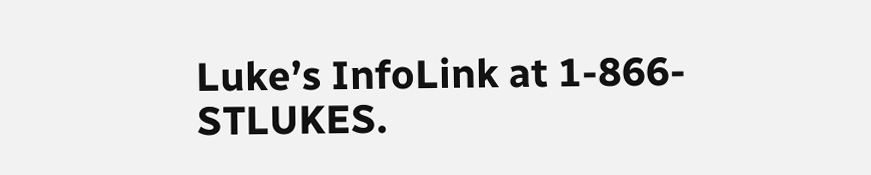Luke’s InfoLink at 1-866-STLUKES.